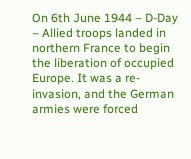On 6th June 1944 – D-Day – Allied troops landed in northern France to begin the liberation of occupied Europe. It was a re-invasion, and the German armies were forced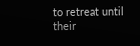to retreat until their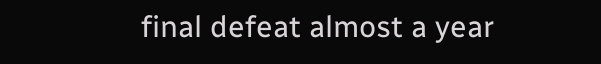final defeat almost a year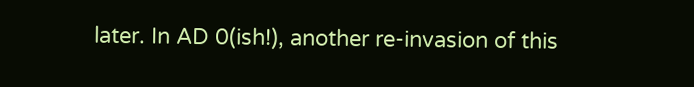later. In AD 0(ish!), another re-invasion of this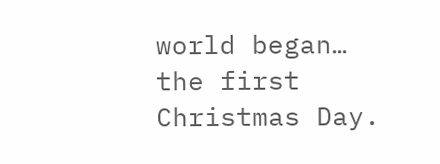world began… the first Christmas Day.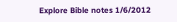Explore Bible notes 1/6/2012